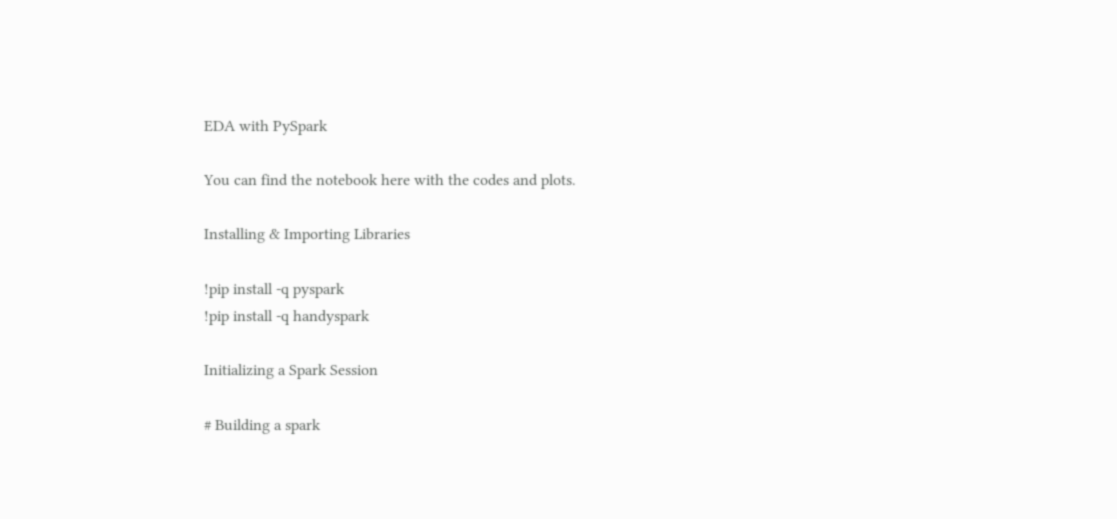EDA with PySpark

You can find the notebook here with the codes and plots.

Installing & Importing Libraries

!pip install -q pyspark
!pip install -q handyspark

Initializing a Spark Session

# Building a spark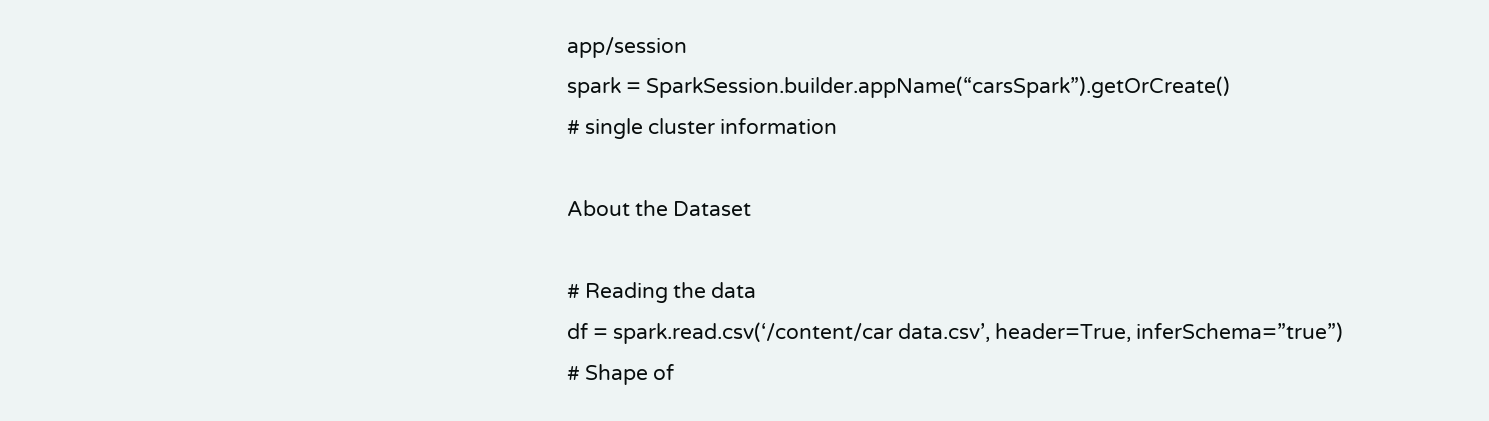app/session
spark = SparkSession.builder.appName(“carsSpark”).getOrCreate()
# single cluster information

About the Dataset

# Reading the data
df = spark.read.csv(‘/content/car data.csv’, header=True, inferSchema=”true”)
# Shape of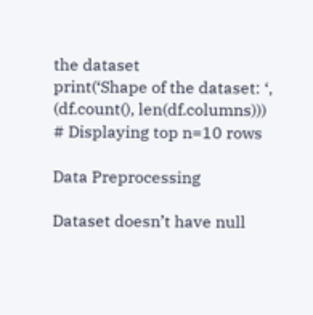the dataset
print(‘Shape of the dataset: ‘, (df.count(), len(df.columns)))
# Displaying top n=10 rows

Data Preprocessing

Dataset doesn’t have null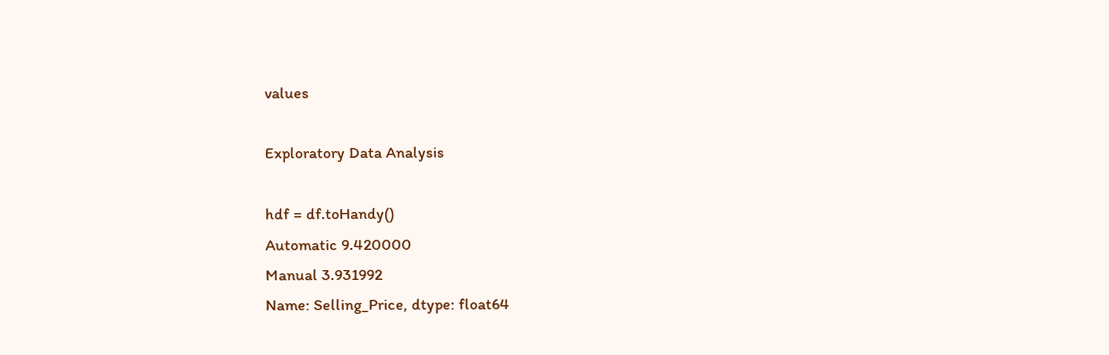values

Exploratory Data Analysis

hdf = df.toHandy()
Automatic 9.420000
Manual 3.931992
Name: Selling_Price, dtype: float64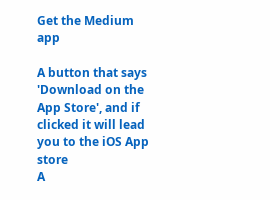Get the Medium app

A button that says 'Download on the App Store', and if clicked it will lead you to the iOS App store
A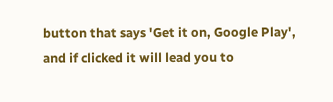button that says 'Get it on, Google Play', and if clicked it will lead you to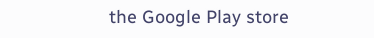the Google Play store